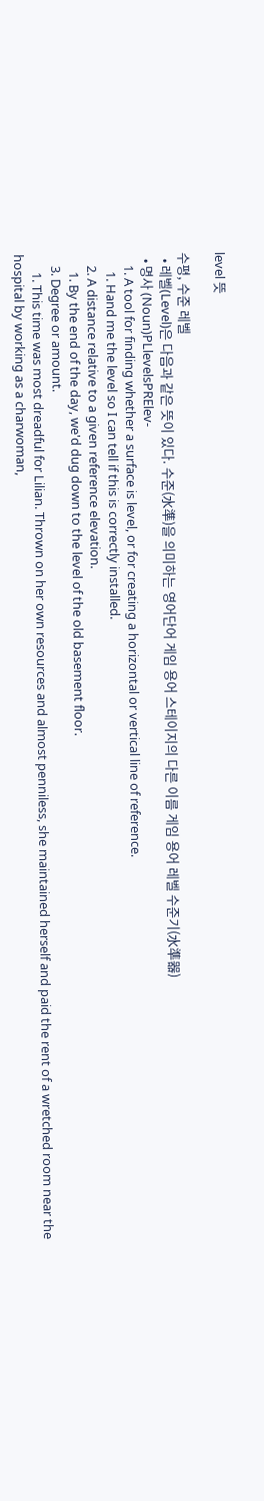level 뜻

수평, 수준 레벨
  • 레벨(Level)은 다음과 같은 뜻이 있다. 수준(水準)을 의미하는 영어단어 게임 용어 스테이지의 다른 이름 게임 용어 레벨 수준기(水準器)
  • 명사 (Noun)PLlevelsPRElev-
    1. A tool for finding whether a surface is level, or for creating a horizontal or vertical line of reference.
      1. Hand me the level so I can tell if this is correctly installed.
    2. A distance relative to a given reference elevation.
      1. By the end of the day, we'd dug down to the level of the old basement floor.
    3. Degree or amount.
      1. This time was most dreadful for Lilian. Thrown on her own resources and almost penniless, she maintained herself and paid the rent of a wretched room near the hospital by working as a charwoman,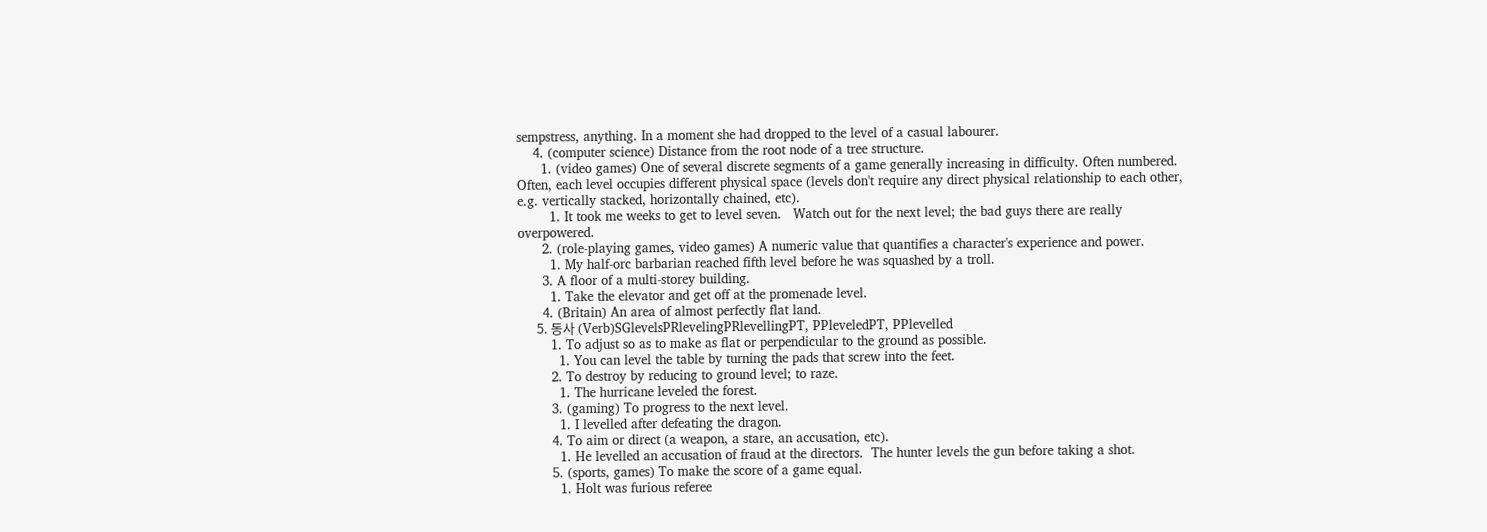sempstress, anything. In a moment she had dropped to the level of a casual labourer.
    4. (computer science) Distance from the root node of a tree structure.
      1. (video games) One of several discrete segments of a game generally increasing in difficulty. Often numbered. Often, each level occupies different physical space (levels don't require any direct physical relationship to each other, e.g. vertically stacked, horizontally chained, etc).
        1. It took me weeks to get to level seven.   Watch out for the next level; the bad guys there are really overpowered.
      2. (role-playing games, video games) A numeric value that quantifies a character's experience and power.
        1. My half-orc barbarian reached fifth level before he was squashed by a troll.
      3. A floor of a multi-storey building.
        1. Take the elevator and get off at the promenade level.
      4. (Britain) An area of almost perfectly flat land.
      5. 동사 (Verb)SGlevelsPRlevelingPRlevellingPT, PPleveledPT, PPlevelled
        1. To adjust so as to make as flat or perpendicular to the ground as possible.
          1. You can level the table by turning the pads that screw into the feet.
        2. To destroy by reducing to ground level; to raze.
          1. The hurricane leveled the forest.
        3. (gaming) To progress to the next level.
          1. I levelled after defeating the dragon.
        4. To aim or direct (a weapon, a stare, an accusation, etc).
          1. He levelled an accusation of fraud at the directors.  The hunter levels the gun before taking a shot.
        5. (sports, games) To make the score of a game equal.
          1. Holt was furious referee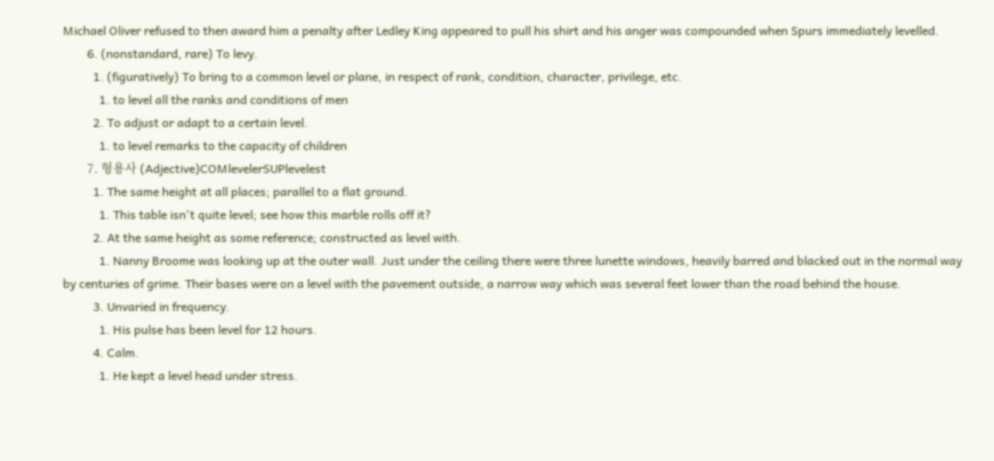Michael Oliver refused to then award him a penalty after Ledley King appeared to pull his shirt and his anger was compounded when Spurs immediately levelled.
        6. (nonstandard, rare) To levy.
          1. (figuratively) To bring to a common level or plane, in respect of rank, condition, character, privilege, etc.
            1. to level all the ranks and conditions of men
          2. To adjust or adapt to a certain level.
            1. to level remarks to the capacity of children
        7. 형용사 (Adjective)COMlevelerSUPlevelest
          1. The same height at all places; parallel to a flat ground.
            1. This table isn't quite level; see how this marble rolls off it?
          2. At the same height as some reference; constructed as level with.
            1. Nanny Broome was looking up at the outer wall. Just under the ceiling there were three lunette windows, heavily barred and blacked out in the normal way by centuries of grime. Their bases were on a level with the pavement outside, a narrow way which was several feet lower than the road behind the house.
          3. Unvaried in frequency.
            1. His pulse has been level for 12 hours.
          4. Calm.
            1. He kept a level head under stress.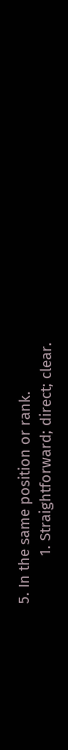5. In the same position or rank.
            1. Straightforward; direct; clear.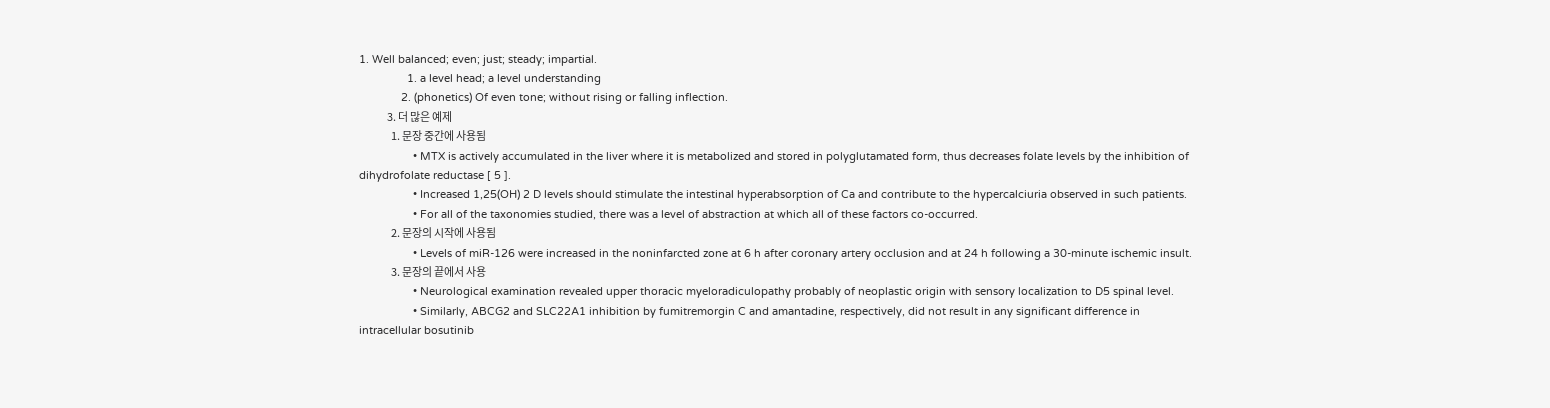1. Well balanced; even; just; steady; impartial.
                1. a level head; a level understanding
              2. (phonetics) Of even tone; without rising or falling inflection.
              3. 더 많은 예제
                1. 문장 중간에 사용됨
                  • MTX is actively accumulated in the liver where it is metabolized and stored in polyglutamated form, thus decreases folate levels by the inhibition of dihydrofolate reductase [ 5 ].
                  • Increased 1,25(OH) 2 D levels should stimulate the intestinal hyperabsorption of Ca and contribute to the hypercalciuria observed in such patients.
                  • For all of the taxonomies studied, there was a level of abstraction at which all of these factors co-occurred.
                2. 문장의 시작에 사용됨
                  • Levels of miR-126 were increased in the noninfarcted zone at 6 h after coronary artery occlusion and at 24 h following a 30-minute ischemic insult.
                3. 문장의 끝에서 사용
                  • Neurological examination revealed upper thoracic myeloradiculopathy probably of neoplastic origin with sensory localization to D5 spinal level.
                  • Similarly, ABCG2 and SLC22A1 inhibition by fumitremorgin C and amantadine, respectively, did not result in any significant difference in intracellular bosutinib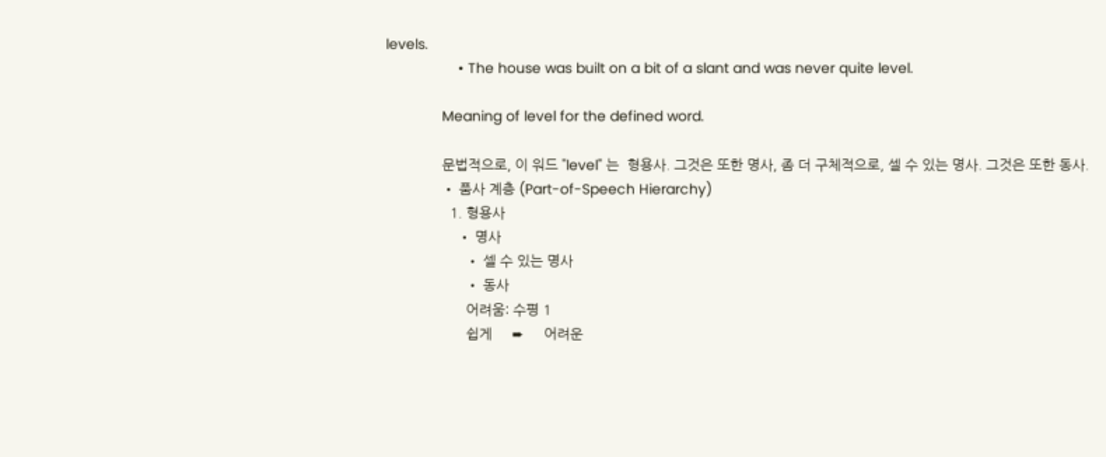levels.
                  • The house was built on a bit of a slant and was never quite level.

              Meaning of level for the defined word.

              문법적으로, 이 워드 "level" 는  형용사. 그것은 또한 명사, 좀 더 구체적으로, 셀 수 있는 명사. 그것은 또한 동사.
              • 품사 계층 (Part-of-Speech Hierarchy)
                1. 형용사
                  • 명사
                    • 셀 수 있는 명사
                    • 동사
                    어려움: 수평 1
                    쉽게     ➨     어려운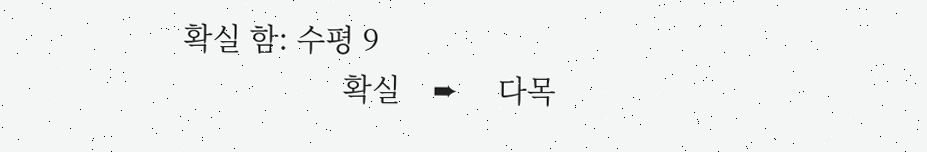확실 함: 수평 9
                    확실    ➨     다목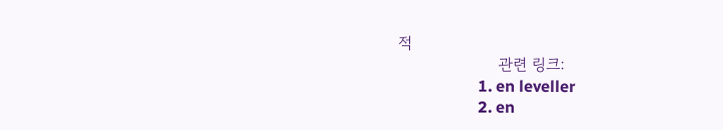적
                    관련 링크:
                    1. en leveller
                    2. en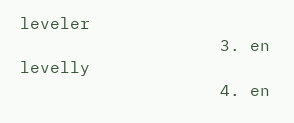leveler
                    3. en levelly
                    4. en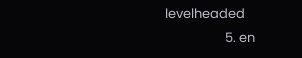levelheaded
                    5. en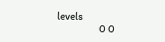levels
                     0 0